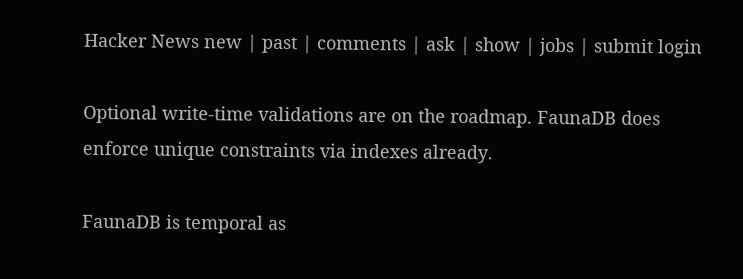Hacker News new | past | comments | ask | show | jobs | submit login

Optional write-time validations are on the roadmap. FaunaDB does enforce unique constraints via indexes already.

FaunaDB is temporal as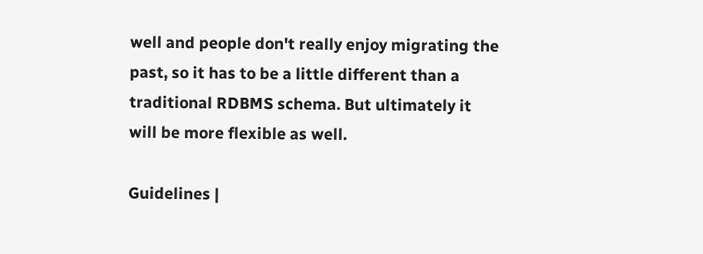well and people don't really enjoy migrating the past, so it has to be a little different than a traditional RDBMS schema. But ultimately it will be more flexible as well.

Guidelines |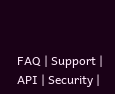FAQ | Support | API | Security |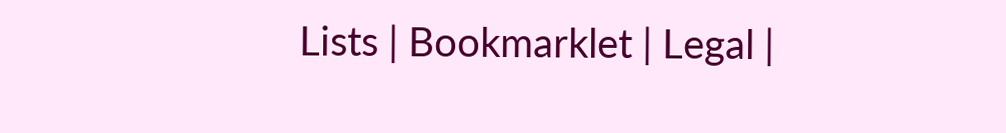Lists | Bookmarklet | Legal |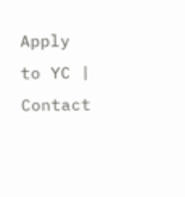Apply to YC | Contact